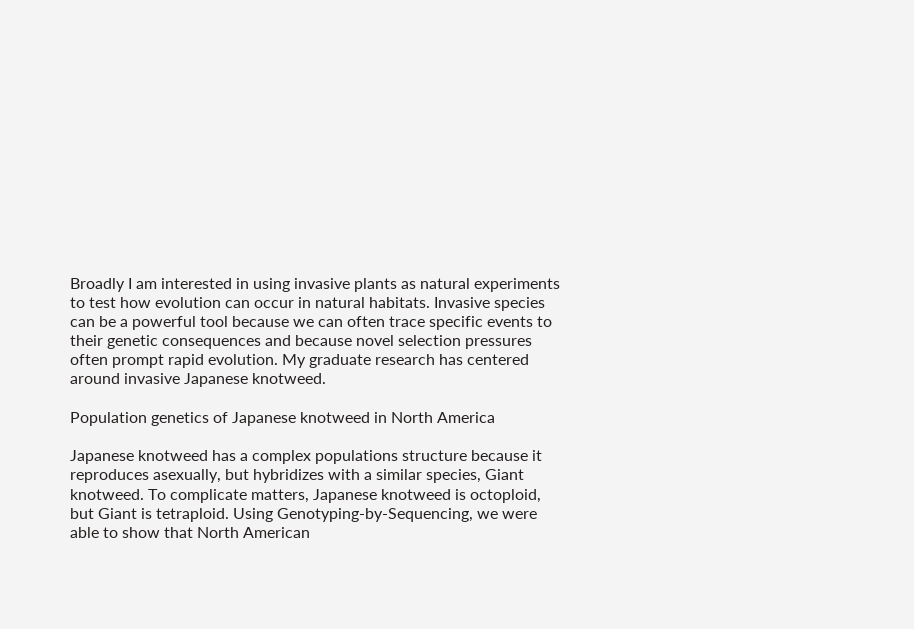Broadly I am interested in using invasive plants as natural experiments to test how evolution can occur in natural habitats. Invasive species can be a powerful tool because we can often trace specific events to their genetic consequences and because novel selection pressures often prompt rapid evolution. My graduate research has centered around invasive Japanese knotweed.

Population genetics of Japanese knotweed in North America

Japanese knotweed has a complex populations structure because it reproduces asexually, but hybridizes with a similar species, Giant knotweed. To complicate matters, Japanese knotweed is octoploid, but Giant is tetraploid. Using Genotyping-by-Sequencing, we were able to show that North American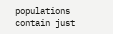populations contain just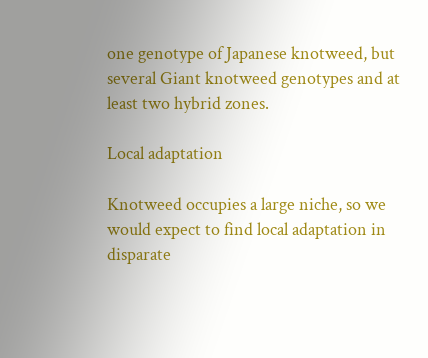one genotype of Japanese knotweed, but several Giant knotweed genotypes and at least two hybrid zones.

Local adaptation

Knotweed occupies a large niche, so we would expect to find local adaptation in disparate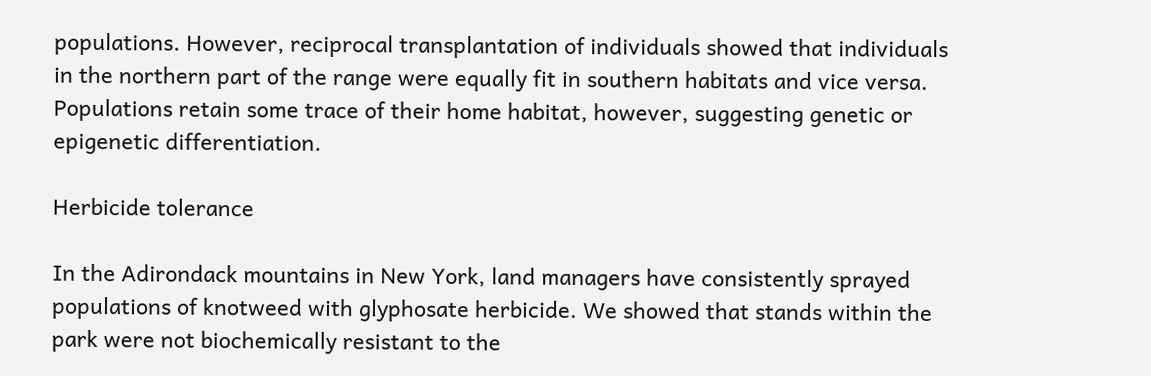populations. However, reciprocal transplantation of individuals showed that individuals in the northern part of the range were equally fit in southern habitats and vice versa. Populations retain some trace of their home habitat, however, suggesting genetic or epigenetic differentiation.

Herbicide tolerance

In the Adirondack mountains in New York, land managers have consistently sprayed populations of knotweed with glyphosate herbicide. We showed that stands within the park were not biochemically resistant to the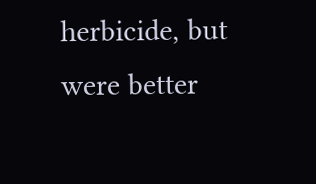herbicide, but were better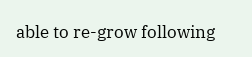able to re-grow following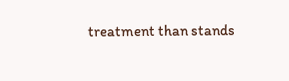treatment than stands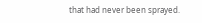that had never been sprayed.